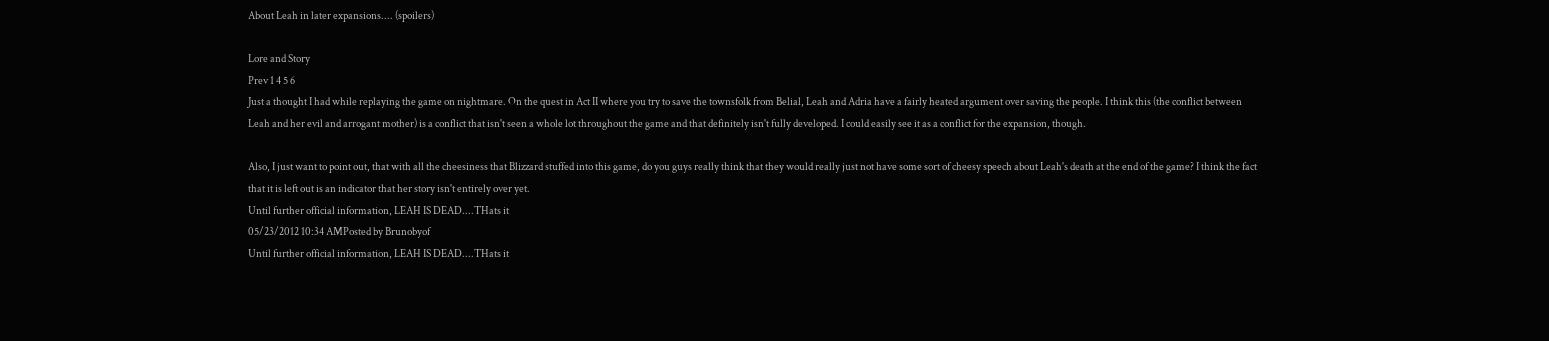About Leah in later expansions.... (spoilers)

Lore and Story
Prev 1 4 5 6
Just a thought I had while replaying the game on nightmare. On the quest in Act II where you try to save the townsfolk from Belial, Leah and Adria have a fairly heated argument over saving the people. I think this (the conflict between Leah and her evil and arrogant mother) is a conflict that isn't seen a whole lot throughout the game and that definitely isn't fully developed. I could easily see it as a conflict for the expansion, though.

Also, I just want to point out, that with all the cheesiness that Blizzard stuffed into this game, do you guys really think that they would really just not have some sort of cheesy speech about Leah's death at the end of the game? I think the fact that it is left out is an indicator that her story isn't entirely over yet.
Until further official information, LEAH IS DEAD....THats it
05/23/2012 10:34 AMPosted by Brunobyof
Until further official information, LEAH IS DEAD....THats it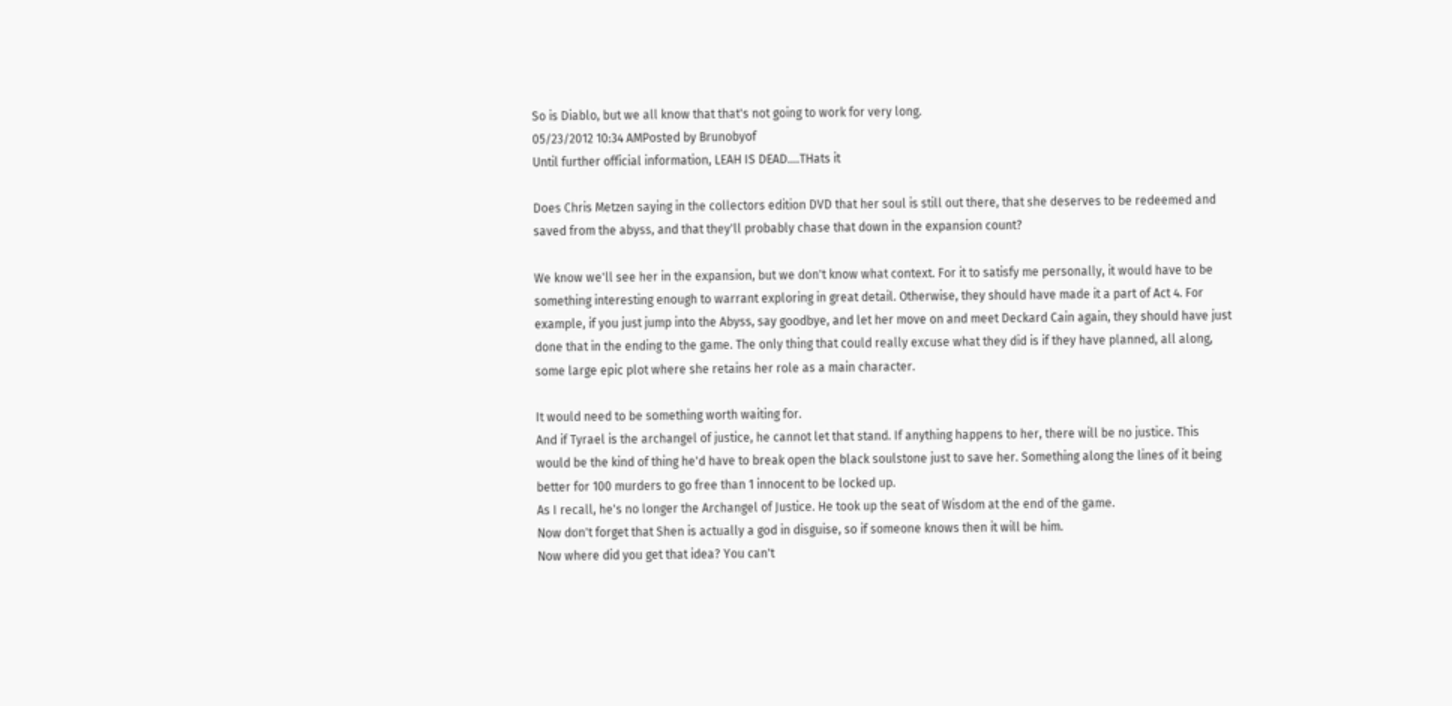So is Diablo, but we all know that that's not going to work for very long.
05/23/2012 10:34 AMPosted by Brunobyof
Until further official information, LEAH IS DEAD....THats it

Does Chris Metzen saying in the collectors edition DVD that her soul is still out there, that she deserves to be redeemed and saved from the abyss, and that they'll probably chase that down in the expansion count?

We know we'll see her in the expansion, but we don't know what context. For it to satisfy me personally, it would have to be something interesting enough to warrant exploring in great detail. Otherwise, they should have made it a part of Act 4. For example, if you just jump into the Abyss, say goodbye, and let her move on and meet Deckard Cain again, they should have just done that in the ending to the game. The only thing that could really excuse what they did is if they have planned, all along, some large epic plot where she retains her role as a main character.

It would need to be something worth waiting for.
And if Tyrael is the archangel of justice, he cannot let that stand. If anything happens to her, there will be no justice. This would be the kind of thing he'd have to break open the black soulstone just to save her. Something along the lines of it being better for 100 murders to go free than 1 innocent to be locked up.
As I recall, he's no longer the Archangel of Justice. He took up the seat of Wisdom at the end of the game.
Now don't forget that Shen is actually a god in disguise, so if someone knows then it will be him.
Now where did you get that idea? You can't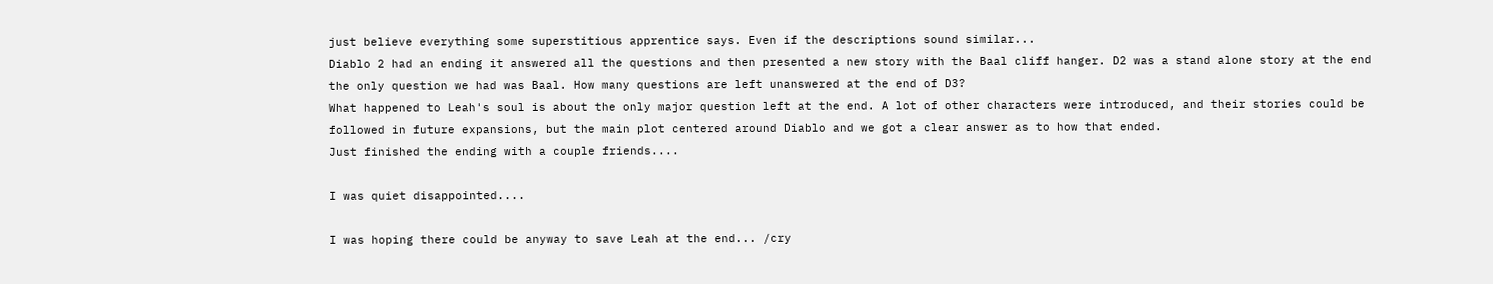just believe everything some superstitious apprentice says. Even if the descriptions sound similar...
Diablo 2 had an ending it answered all the questions and then presented a new story with the Baal cliff hanger. D2 was a stand alone story at the end the only question we had was Baal. How many questions are left unanswered at the end of D3?
What happened to Leah's soul is about the only major question left at the end. A lot of other characters were introduced, and their stories could be followed in future expansions, but the main plot centered around Diablo and we got a clear answer as to how that ended.
Just finished the ending with a couple friends....

I was quiet disappointed....

I was hoping there could be anyway to save Leah at the end... /cry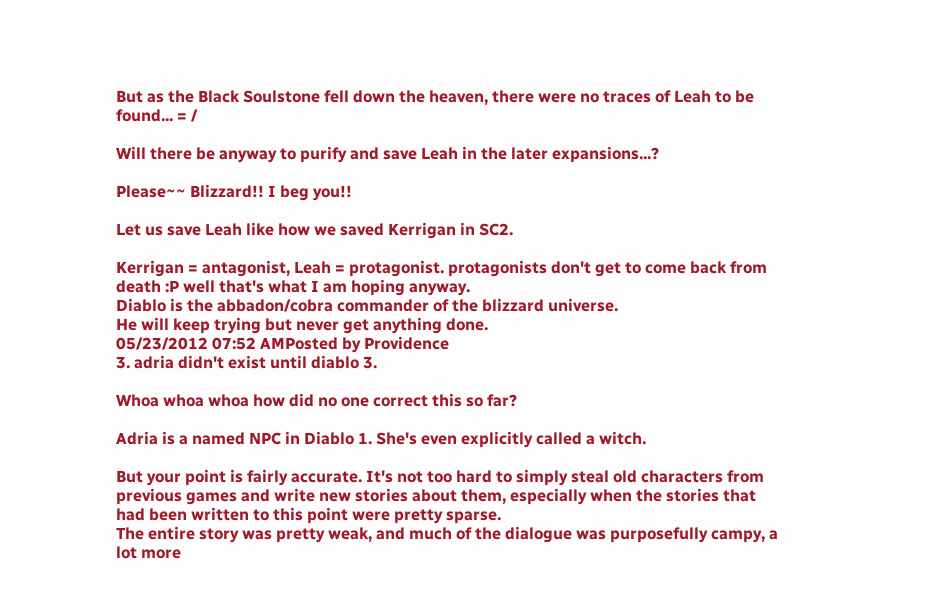But as the Black Soulstone fell down the heaven, there were no traces of Leah to be found... = /

Will there be anyway to purify and save Leah in the later expansions...?

Please~~ Blizzard!! I beg you!!

Let us save Leah like how we saved Kerrigan in SC2.

Kerrigan = antagonist, Leah = protagonist. protagonists don't get to come back from death :P well that's what I am hoping anyway.
Diablo is the abbadon/cobra commander of the blizzard universe.
He will keep trying but never get anything done.
05/23/2012 07:52 AMPosted by Providence
3. adria didn't exist until diablo 3.

Whoa whoa whoa how did no one correct this so far?

Adria is a named NPC in Diablo 1. She's even explicitly called a witch.

But your point is fairly accurate. It's not too hard to simply steal old characters from previous games and write new stories about them, especially when the stories that had been written to this point were pretty sparse.
The entire story was pretty weak, and much of the dialogue was purposefully campy, a lot more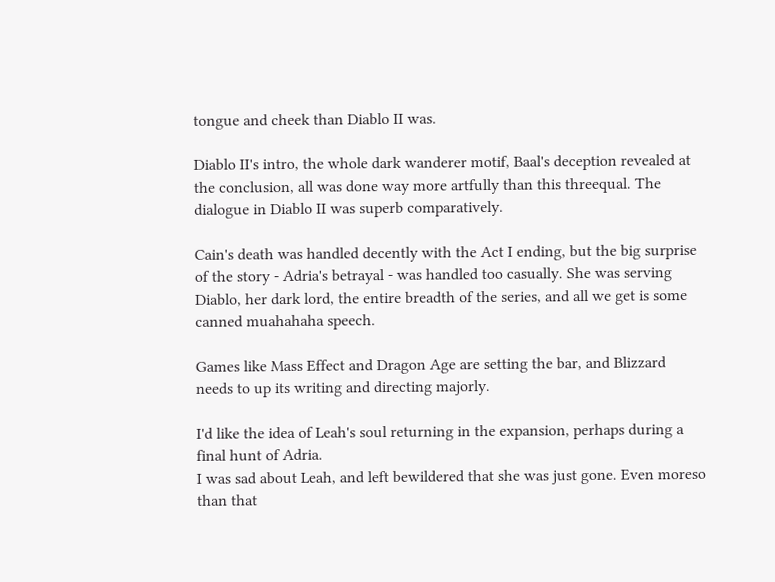tongue and cheek than Diablo II was.

Diablo II's intro, the whole dark wanderer motif, Baal's deception revealed at the conclusion, all was done way more artfully than this threequal. The dialogue in Diablo II was superb comparatively.

Cain's death was handled decently with the Act I ending, but the big surprise of the story - Adria's betrayal - was handled too casually. She was serving Diablo, her dark lord, the entire breadth of the series, and all we get is some canned muahahaha speech.

Games like Mass Effect and Dragon Age are setting the bar, and Blizzard needs to up its writing and directing majorly.

I'd like the idea of Leah's soul returning in the expansion, perhaps during a final hunt of Adria.
I was sad about Leah, and left bewildered that she was just gone. Even moreso than that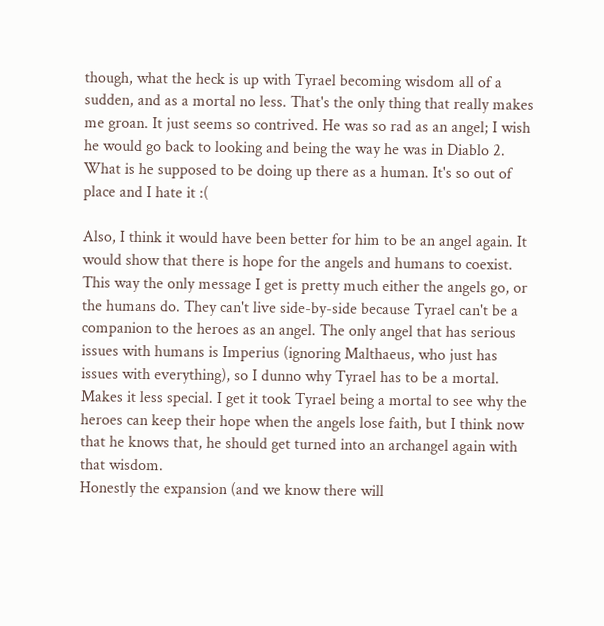though, what the heck is up with Tyrael becoming wisdom all of a sudden, and as a mortal no less. That's the only thing that really makes me groan. It just seems so contrived. He was so rad as an angel; I wish he would go back to looking and being the way he was in Diablo 2. What is he supposed to be doing up there as a human. It's so out of place and I hate it :(

Also, I think it would have been better for him to be an angel again. It would show that there is hope for the angels and humans to coexist. This way the only message I get is pretty much either the angels go, or the humans do. They can't live side-by-side because Tyrael can't be a companion to the heroes as an angel. The only angel that has serious issues with humans is Imperius (ignoring Malthaeus, who just has issues with everything), so I dunno why Tyrael has to be a mortal. Makes it less special. I get it took Tyrael being a mortal to see why the heroes can keep their hope when the angels lose faith, but I think now that he knows that, he should get turned into an archangel again with that wisdom.
Honestly the expansion (and we know there will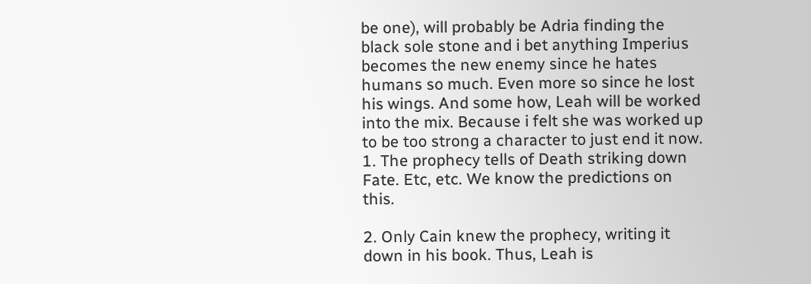be one), will probably be Adria finding the black sole stone and i bet anything Imperius becomes the new enemy since he hates humans so much. Even more so since he lost his wings. And some how, Leah will be worked into the mix. Because i felt she was worked up to be too strong a character to just end it now.
1. The prophecy tells of Death striking down Fate. Etc, etc. We know the predictions on this.

2. Only Cain knew the prophecy, writing it down in his book. Thus, Leah is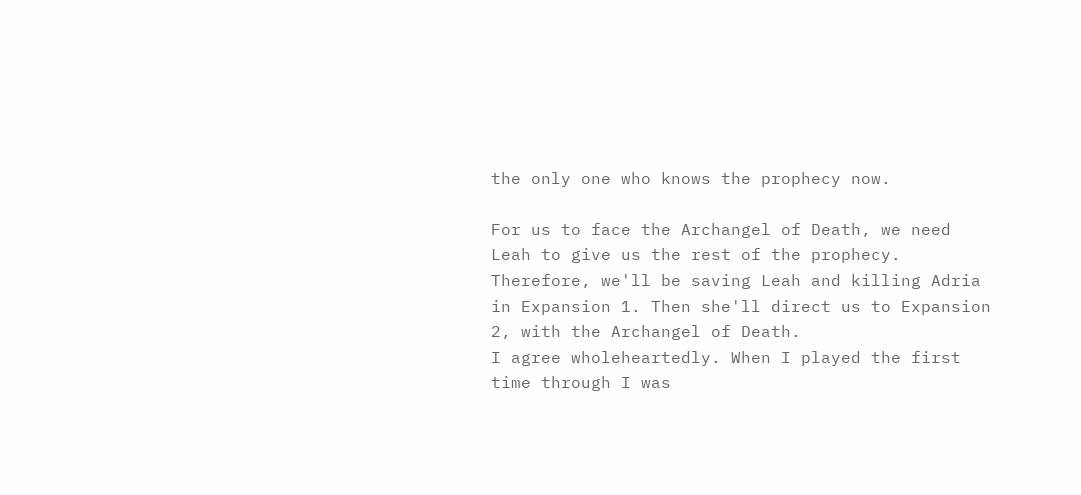the only one who knows the prophecy now.

For us to face the Archangel of Death, we need Leah to give us the rest of the prophecy. Therefore, we'll be saving Leah and killing Adria in Expansion 1. Then she'll direct us to Expansion 2, with the Archangel of Death.
I agree wholeheartedly. When I played the first time through I was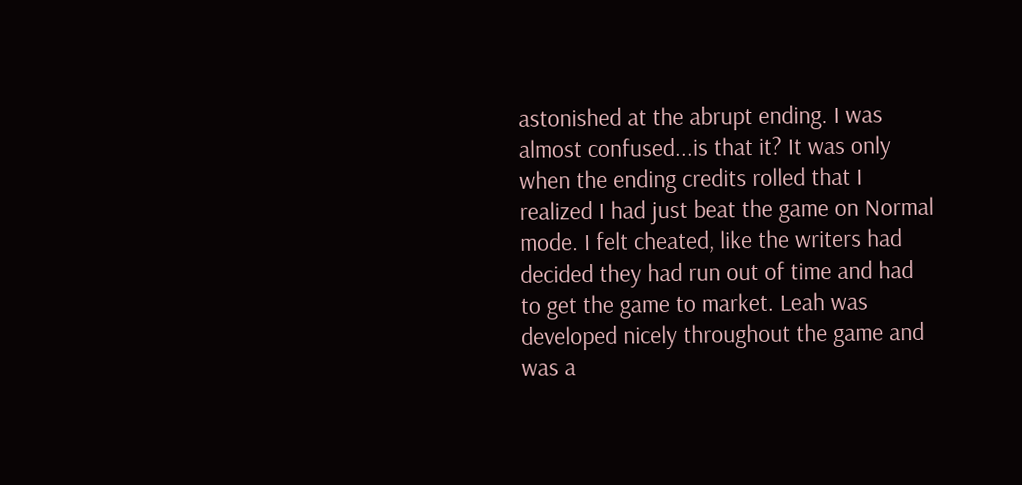astonished at the abrupt ending. I was almost confused...is that it? It was only when the ending credits rolled that I realized I had just beat the game on Normal mode. I felt cheated, like the writers had decided they had run out of time and had to get the game to market. Leah was developed nicely throughout the game and was a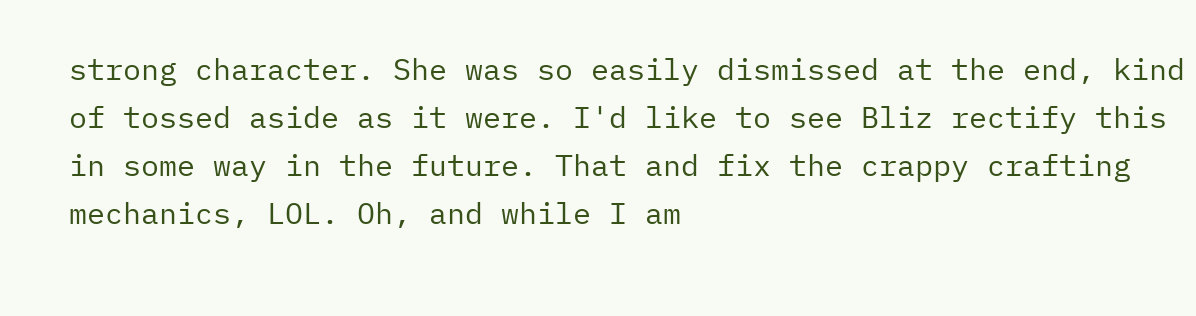strong character. She was so easily dismissed at the end, kind of tossed aside as it were. I'd like to see Bliz rectify this in some way in the future. That and fix the crappy crafting mechanics, LOL. Oh, and while I am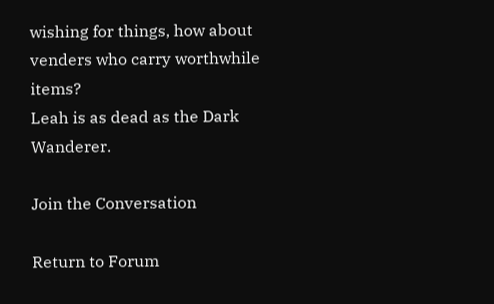wishing for things, how about venders who carry worthwhile items?
Leah is as dead as the Dark Wanderer.

Join the Conversation

Return to Forum